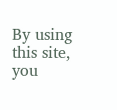By using this site, you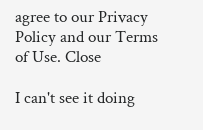agree to our Privacy Policy and our Terms of Use. Close

I can't see it doing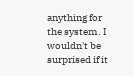anything for the system. I wouldn't be surprised if it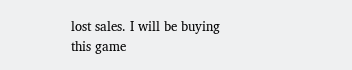lost sales. I will be buying this game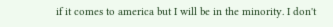if it comes to america but I will be in the minority. I don't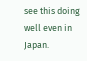see this doing well even in Japan.